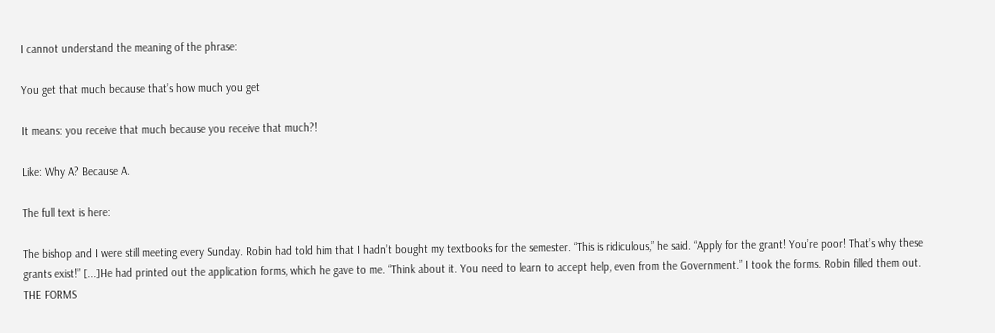I cannot understand the meaning of the phrase:

You get that much because that’s how much you get

It means: you receive that much because you receive that much?!

Like: Why A? Because A.

The full text is here:

The bishop and I were still meeting every Sunday. Robin had told him that I hadn’t bought my textbooks for the semester. “This is ridiculous,” he said. “Apply for the grant! You’re poor! That’s why these grants exist!” [...]He had printed out the application forms, which he gave to me. “Think about it. You need to learn to accept help, even from the Government.” I took the forms. Robin filled them out. THE FORMS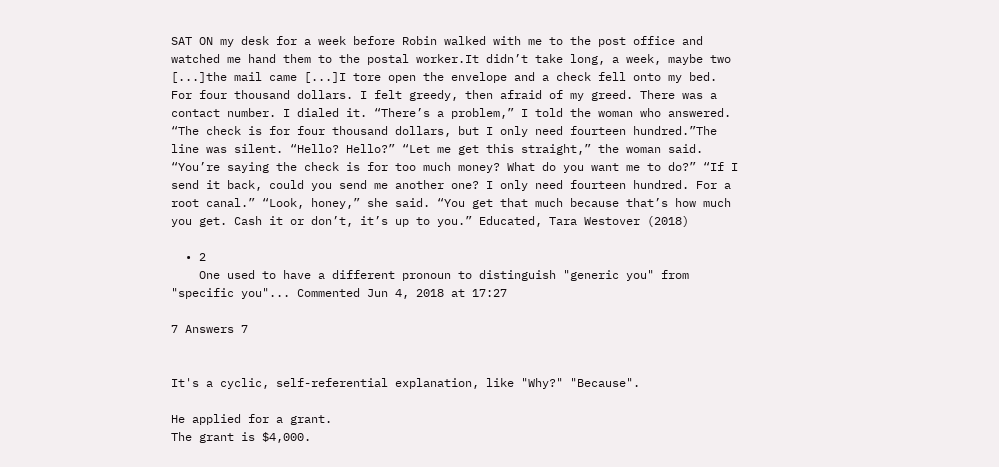SAT ON my desk for a week before Robin walked with me to the post office and watched me hand them to the postal worker.It didn’t take long, a week, maybe two [...]the mail came [...]I tore open the envelope and a check fell onto my bed. For four thousand dollars. I felt greedy, then afraid of my greed. There was a contact number. I dialed it. “There’s a problem,” I told the woman who answered. “The check is for four thousand dollars, but I only need fourteen hundred.”The line was silent. “Hello? Hello?” “Let me get this straight,” the woman said. “You’re saying the check is for too much money? What do you want me to do?” “If I send it back, could you send me another one? I only need fourteen hundred. For a root canal.” “Look, honey,” she said. “You get that much because that’s how much you get. Cash it or don’t, it’s up to you.” Educated, Tara Westover (2018)

  • 2
    One used to have a different pronoun to distinguish "generic you" from "specific you"... Commented Jun 4, 2018 at 17:27

7 Answers 7


It's a cyclic, self-referential explanation, like "Why?" "Because".

He applied for a grant.
The grant is $4,000.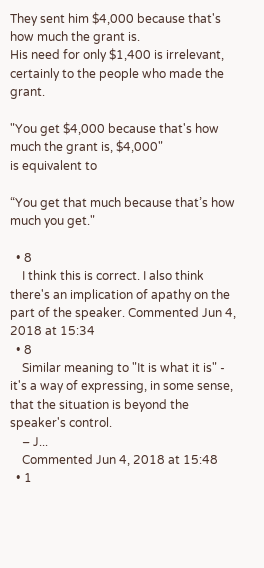They sent him $4,000 because that's how much the grant is.
His need for only $1,400 is irrelevant, certainly to the people who made the grant.

"You get $4,000 because that's how much the grant is, $4,000"
is equivalent to

“You get that much because that’s how much you get."

  • 8
    I think this is correct. I also think there's an implication of apathy on the part of the speaker. Commented Jun 4, 2018 at 15:34
  • 8
    Similar meaning to "It is what it is" - it's a way of expressing, in some sense, that the situation is beyond the speaker's control.
    – J...
    Commented Jun 4, 2018 at 15:48
  • 1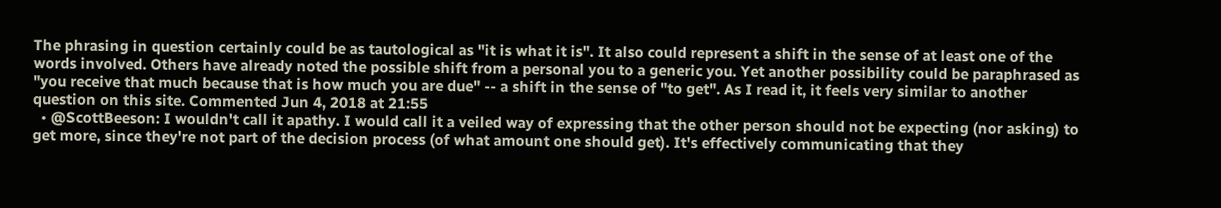The phrasing in question certainly could be as tautological as "it is what it is". It also could represent a shift in the sense of at least one of the words involved. Others have already noted the possible shift from a personal you to a generic you. Yet another possibility could be paraphrased as "you receive that much because that is how much you are due" -- a shift in the sense of "to get". As I read it, it feels very similar to another question on this site. Commented Jun 4, 2018 at 21:55
  • @ScottBeeson: I wouldn't call it apathy. I would call it a veiled way of expressing that the other person should not be expecting (nor asking) to get more, since they're not part of the decision process (of what amount one should get). It's effectively communicating that they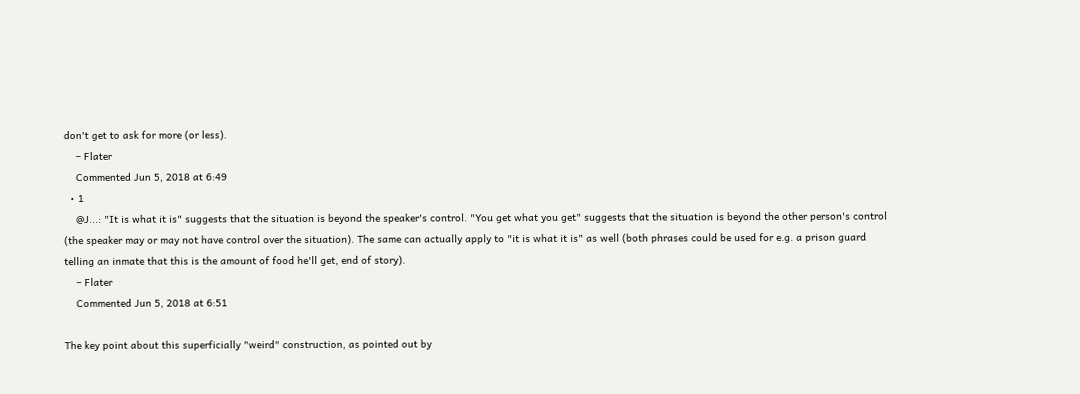don't get to ask for more (or less).
    – Flater
    Commented Jun 5, 2018 at 6:49
  • 1
    @J...: "It is what it is" suggests that the situation is beyond the speaker's control. "You get what you get" suggests that the situation is beyond the other person's control (the speaker may or may not have control over the situation). The same can actually apply to "it is what it is" as well (both phrases could be used for e.g. a prison guard telling an inmate that this is the amount of food he'll get, end of story).
    – Flater
    Commented Jun 5, 2018 at 6:51

The key point about this superficially "weird" construction, as pointed out by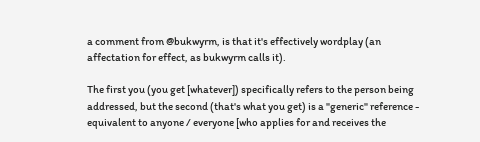a comment from @bukwyrm, is that it's effectively wordplay (an affectation for effect, as bukwyrm calls it).

The first you (you get [whatever]) specifically refers to the person being addressed, but the second (that's what you get) is a "generic" reference - equivalent to anyone / everyone [who applies for and receives the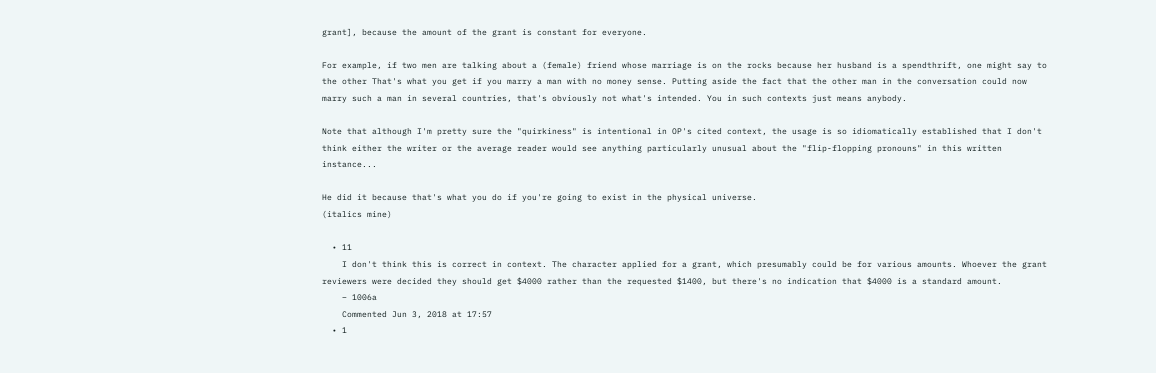grant], because the amount of the grant is constant for everyone.

For example, if two men are talking about a (female) friend whose marriage is on the rocks because her husband is a spendthrift, one might say to the other That's what you get if you marry a man with no money sense. Putting aside the fact that the other man in the conversation could now marry such a man in several countries, that's obviously not what's intended. You in such contexts just means anybody.

Note that although I'm pretty sure the "quirkiness" is intentional in OP's cited context, the usage is so idiomatically established that I don't think either the writer or the average reader would see anything particularly unusual about the "flip-flopping pronouns" in this written instance...

He did it because that's what you do if you're going to exist in the physical universe.
(italics mine)

  • 11
    I don't think this is correct in context. The character applied for a grant, which presumably could be for various amounts. Whoever the grant reviewers were decided they should get $4000 rather than the requested $1400, but there's no indication that $4000 is a standard amount.
    – 1006a
    Commented Jun 3, 2018 at 17:57
  • 1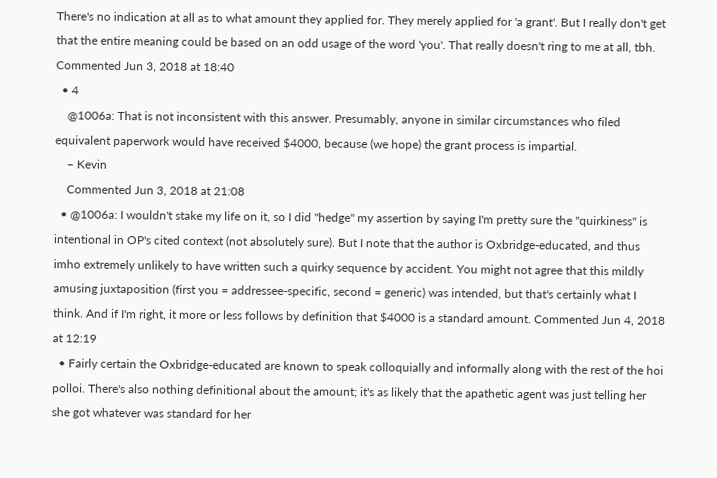There's no indication at all as to what amount they applied for. They merely applied for 'a grant'. But I really don't get that the entire meaning could be based on an odd usage of the word 'you'. That really doesn't ring to me at all, tbh. Commented Jun 3, 2018 at 18:40
  • 4
    @1006a: That is not inconsistent with this answer. Presumably, anyone in similar circumstances who filed equivalent paperwork would have received $4000, because (we hope) the grant process is impartial.
    – Kevin
    Commented Jun 3, 2018 at 21:08
  • @1006a: I wouldn't stake my life on it, so I did "hedge" my assertion by saying I'm pretty sure the "quirkiness" is intentional in OP's cited context (not absolutely sure). But I note that the author is Oxbridge-educated, and thus imho extremely unlikely to have written such a quirky sequence by accident. You might not agree that this mildly amusing juxtaposition (first you = addressee-specific, second = generic) was intended, but that's certainly what I think. And if I'm right, it more or less follows by definition that $4000 is a standard amount. Commented Jun 4, 2018 at 12:19
  • Fairly certain the Oxbridge-educated are known to speak colloquially and informally along with the rest of the hoi polloi. There's also nothing definitional about the amount; it's as likely that the apathetic agent was just telling her she got whatever was standard for her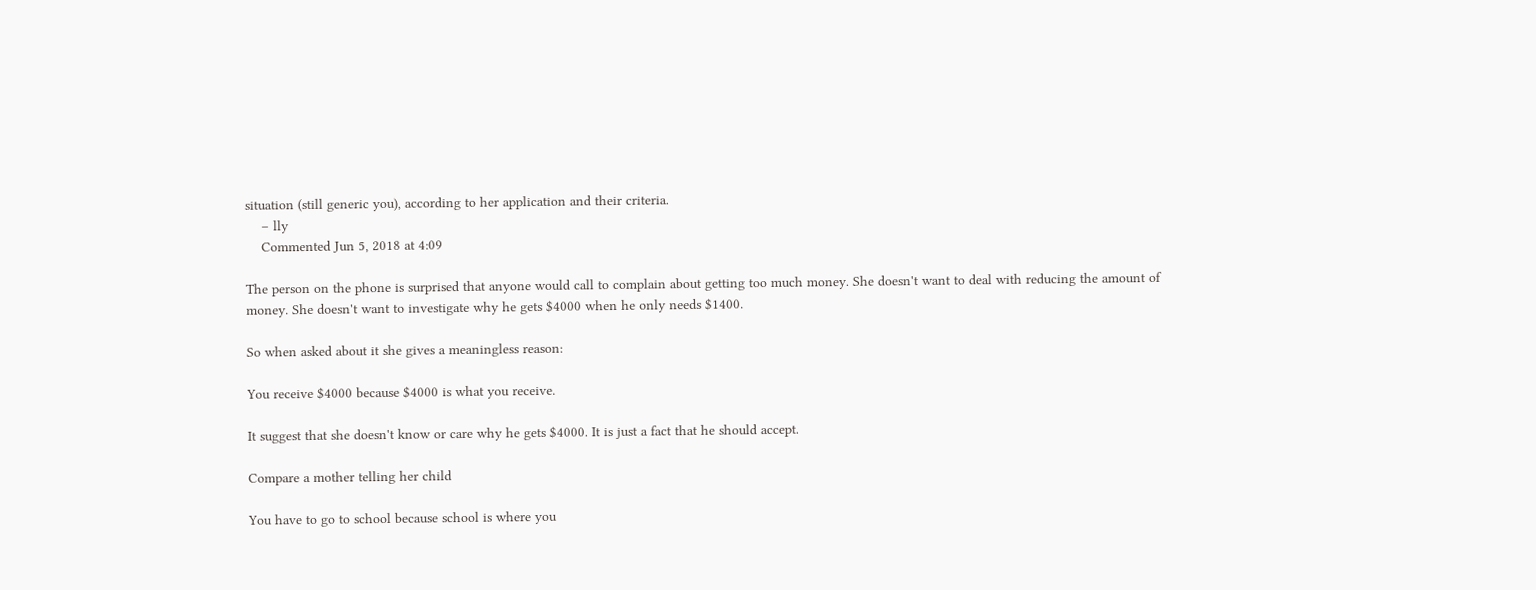situation (still generic you), according to her application and their criteria.
    – lly
    Commented Jun 5, 2018 at 4:09

The person on the phone is surprised that anyone would call to complain about getting too much money. She doesn't want to deal with reducing the amount of money. She doesn't want to investigate why he gets $4000 when he only needs $1400.

So when asked about it she gives a meaningless reason:

You receive $4000 because $4000 is what you receive.

It suggest that she doesn't know or care why he gets $4000. It is just a fact that he should accept.

Compare a mother telling her child

You have to go to school because school is where you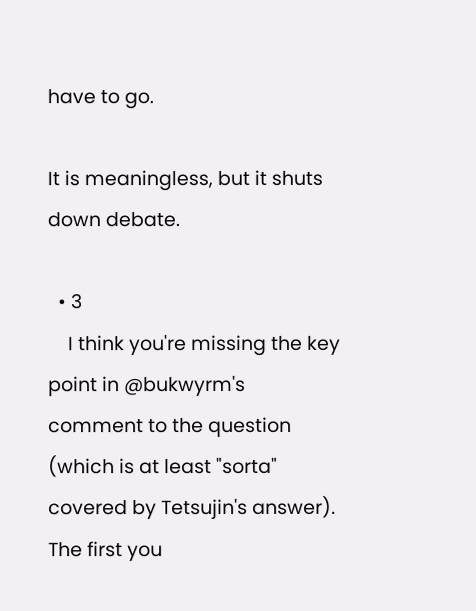have to go.

It is meaningless, but it shuts down debate.

  • 3
    I think you're missing the key point in @bukwyrm's comment to the question (which is at least "sorta" covered by Tetsujin's answer). The first you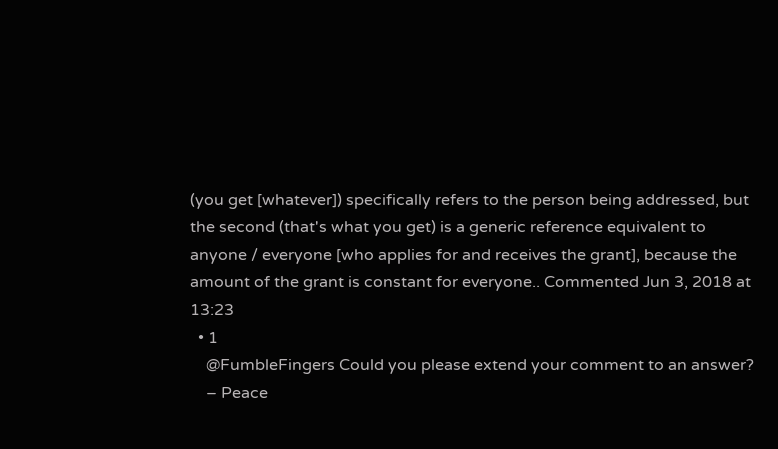(you get [whatever]) specifically refers to the person being addressed, but the second (that's what you get) is a generic reference equivalent to anyone / everyone [who applies for and receives the grant], because the amount of the grant is constant for everyone.. Commented Jun 3, 2018 at 13:23
  • 1
    @FumbleFingers Could you please extend your comment to an answer?
    – Peace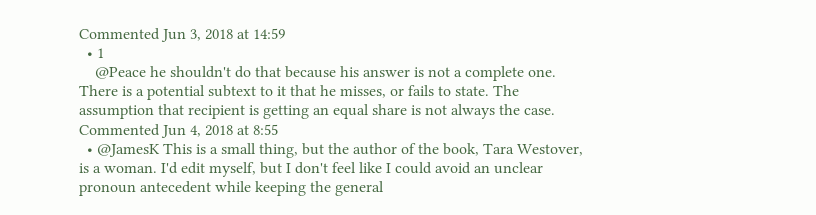Commented Jun 3, 2018 at 14:59
  • 1
    @Peace he shouldn't do that because his answer is not a complete one. There is a potential subtext to it that he misses, or fails to state. The assumption that recipient is getting an equal share is not always the case. Commented Jun 4, 2018 at 8:55
  • @JamesK This is a small thing, but the author of the book, Tara Westover, is a woman. I'd edit myself, but I don't feel like I could avoid an unclear pronoun antecedent while keeping the general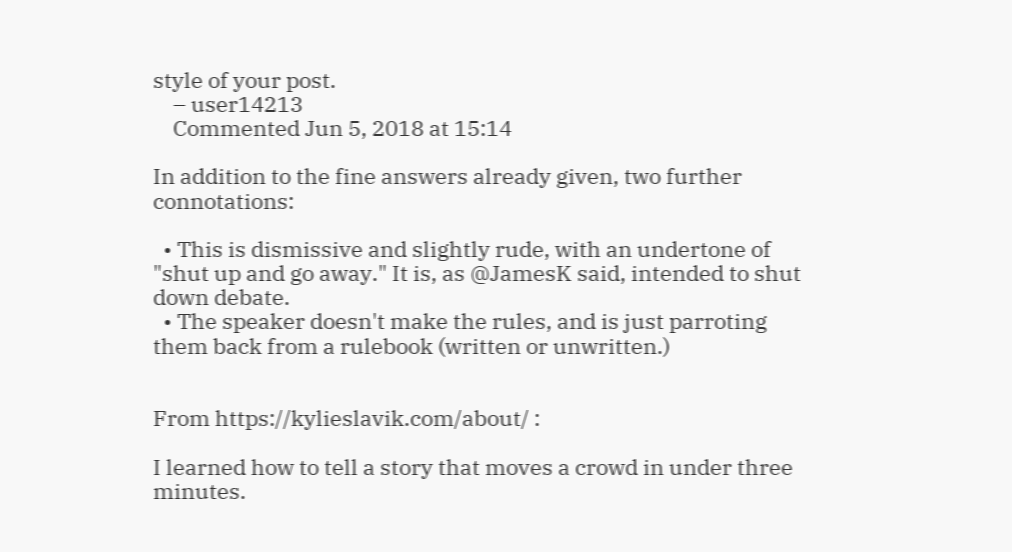style of your post.
    – user14213
    Commented Jun 5, 2018 at 15:14

In addition to the fine answers already given, two further connotations:

  • This is dismissive and slightly rude, with an undertone of "shut up and go away." It is, as @JamesK said, intended to shut down debate.
  • The speaker doesn't make the rules, and is just parroting them back from a rulebook (written or unwritten.)


From https://kylieslavik.com/about/ :

I learned how to tell a story that moves a crowd in under three minutes.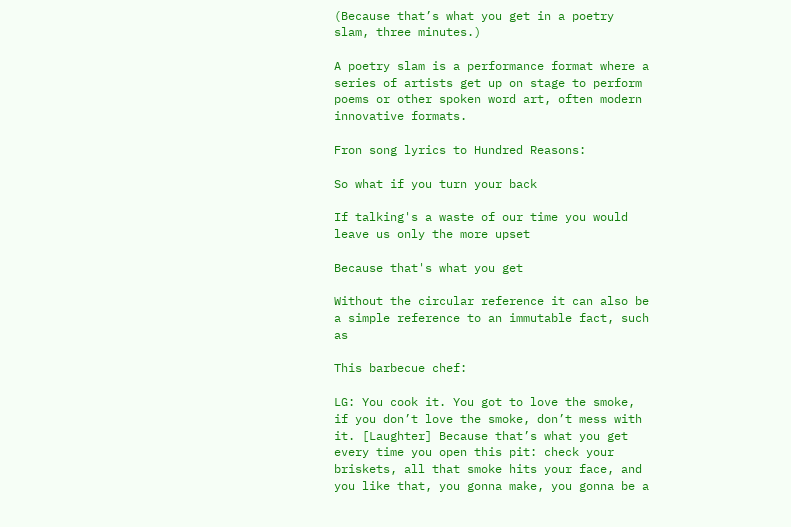(Because that’s what you get in a poetry slam, three minutes.)

A poetry slam is a performance format where a series of artists get up on stage to perform poems or other spoken word art, often modern innovative formats.

Fron song lyrics to Hundred Reasons:

So what if you turn your back

If talking's a waste of our time you would leave us only the more upset

Because that's what you get

Without the circular reference it can also be a simple reference to an immutable fact, such as

This barbecue chef:

LG: You cook it. You got to love the smoke, if you don’t love the smoke, don’t mess with it. [Laughter] Because that’s what you get every time you open this pit: check your briskets, all that smoke hits your face, and you like that, you gonna make, you gonna be a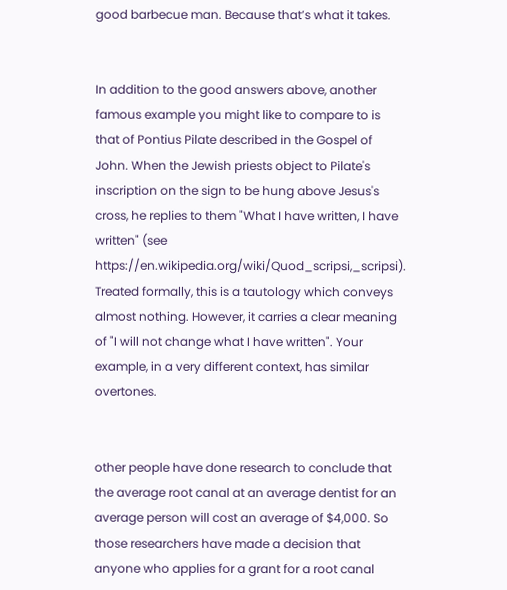good barbecue man. Because that’s what it takes.


In addition to the good answers above, another famous example you might like to compare to is that of Pontius Pilate described in the Gospel of John. When the Jewish priests object to Pilate's inscription on the sign to be hung above Jesus's cross, he replies to them "What I have written, I have written" (see https://en.wikipedia.org/wiki/Quod_scripsi,_scripsi). Treated formally, this is a tautology which conveys almost nothing. However, it carries a clear meaning of "I will not change what I have written". Your example, in a very different context, has similar overtones.


other people have done research to conclude that the average root canal at an average dentist for an average person will cost an average of $4,000. So those researchers have made a decision that anyone who applies for a grant for a root canal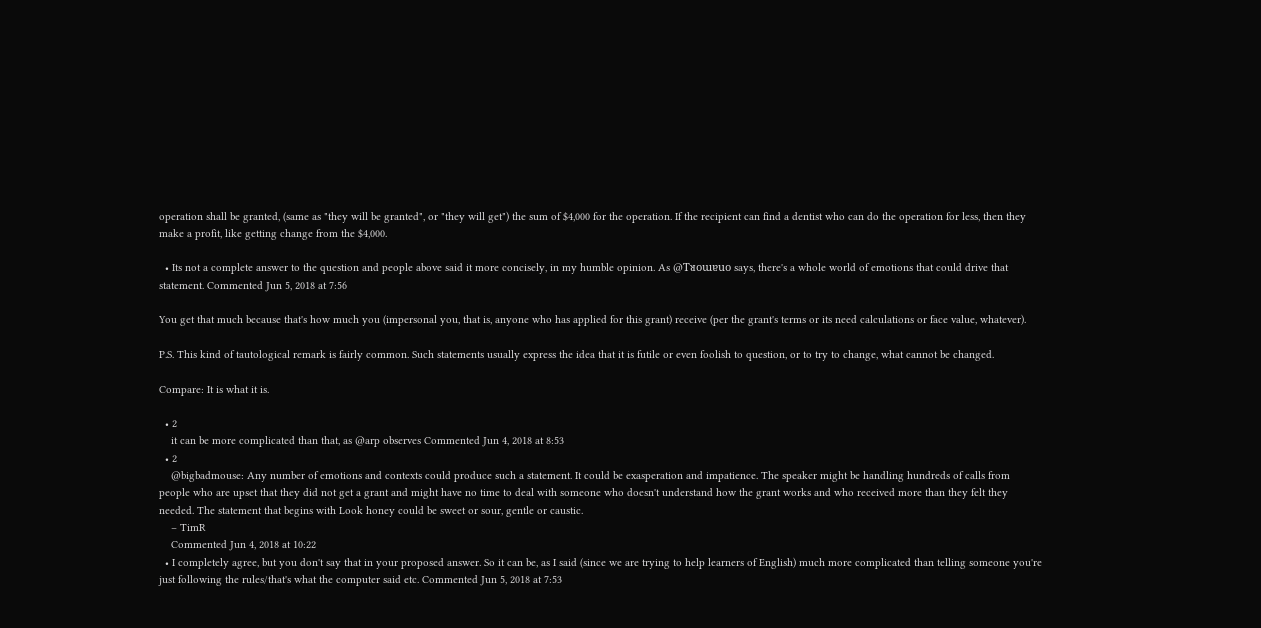operation shall be granted, (same as "they will be granted", or "they will get") the sum of $4,000 for the operation. If the recipient can find a dentist who can do the operation for less, then they make a profit, like getting change from the $4,000.

  • Its not a complete answer to the question and people above said it more concisely, in my humble opinion. As @Tᴚoɯɐuo says, there's a whole world of emotions that could drive that statement. Commented Jun 5, 2018 at 7:56

You get that much because that's how much you (impersonal you, that is, anyone who has applied for this grant) receive (per the grant's terms or its need calculations or face value, whatever).

P.S. This kind of tautological remark is fairly common. Such statements usually express the idea that it is futile or even foolish to question, or to try to change, what cannot be changed.

Compare: It is what it is.

  • 2
    it can be more complicated than that, as @arp observes Commented Jun 4, 2018 at 8:53
  • 2
    @bigbadmouse: Any number of emotions and contexts could produce such a statement. It could be exasperation and impatience. The speaker might be handling hundreds of calls from people who are upset that they did not get a grant and might have no time to deal with someone who doesn't understand how the grant works and who received more than they felt they needed. The statement that begins with Look honey could be sweet or sour, gentle or caustic.
    – TimR
    Commented Jun 4, 2018 at 10:22
  • I completely agree, but you don't say that in your proposed answer. So it can be, as I said (since we are trying to help learners of English) much more complicated than telling someone you're just following the rules/that's what the computer said etc. Commented Jun 5, 2018 at 7:53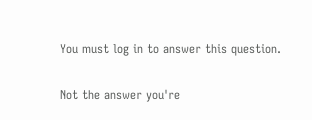You must log in to answer this question.

Not the answer you're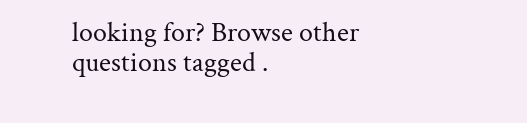looking for? Browse other questions tagged .